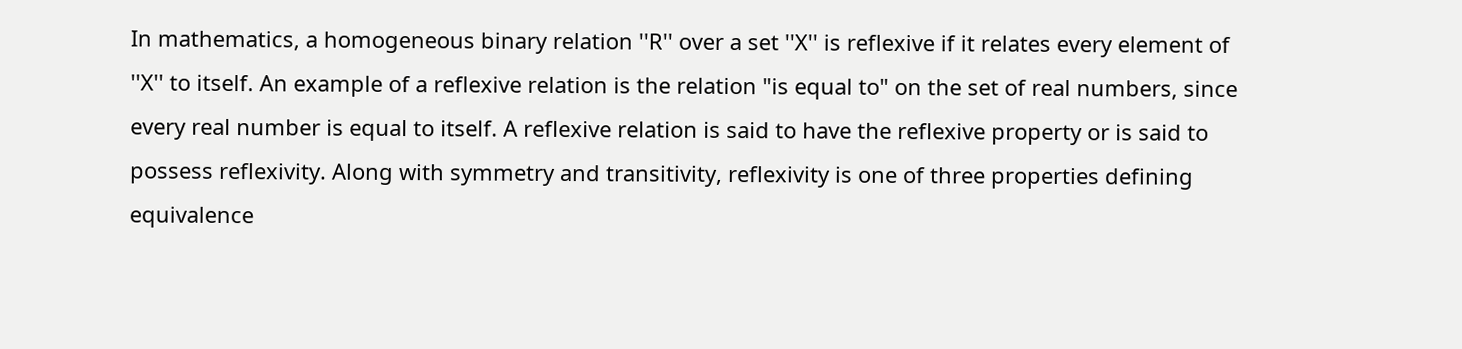In mathematics, a homogeneous binary relation ''R'' over a set ''X'' is reflexive if it relates every element of ''X'' to itself. An example of a reflexive relation is the relation "is equal to" on the set of real numbers, since every real number is equal to itself. A reflexive relation is said to have the reflexive property or is said to possess reflexivity. Along with symmetry and transitivity, reflexivity is one of three properties defining equivalence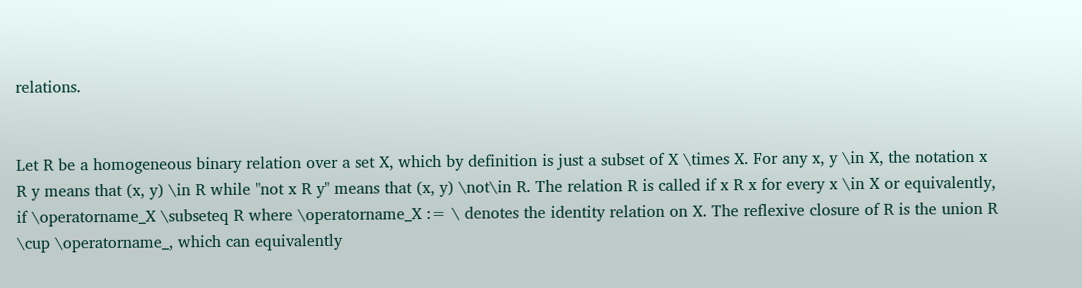relations.


Let R be a homogeneous binary relation over a set X, which by definition is just a subset of X \times X. For any x, y \in X, the notation x R y means that (x, y) \in R while "not x R y" means that (x, y) \not\in R. The relation R is called if x R x for every x \in X or equivalently, if \operatorname_X \subseteq R where \operatorname_X := \ denotes the identity relation on X. The reflexive closure of R is the union R \cup \operatorname_, which can equivalently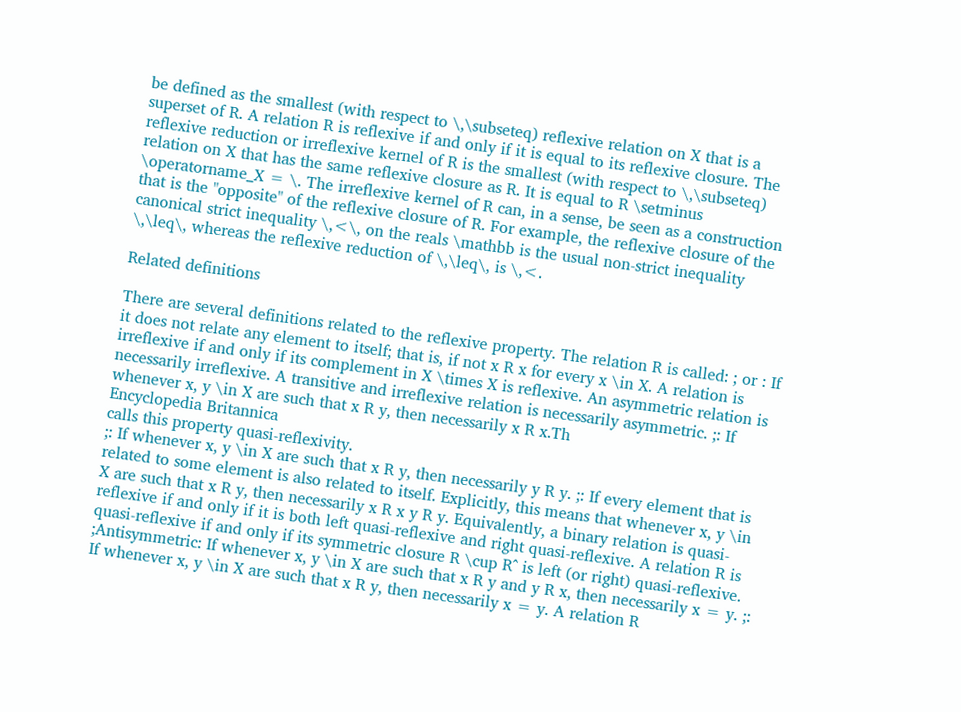be defined as the smallest (with respect to \,\subseteq) reflexive relation on X that is a superset of R. A relation R is reflexive if and only if it is equal to its reflexive closure. The reflexive reduction or irreflexive kernel of R is the smallest (with respect to \,\subseteq) relation on X that has the same reflexive closure as R. It is equal to R \setminus \operatorname_X = \. The irreflexive kernel of R can, in a sense, be seen as a construction that is the "opposite" of the reflexive closure of R. For example, the reflexive closure of the canonical strict inequality \,<\, on the reals \mathbb is the usual non-strict inequality \,\leq\, whereas the reflexive reduction of \,\leq\, is \,<.

Related definitions

There are several definitions related to the reflexive property. The relation R is called: ; or : If it does not relate any element to itself; that is, if not x R x for every x \in X. A relation is irreflexive if and only if its complement in X \times X is reflexive. An asymmetric relation is necessarily irreflexive. A transitive and irreflexive relation is necessarily asymmetric. ;: If whenever x, y \in X are such that x R y, then necessarily x R x.Th
Encyclopedia Britannica
calls this property quasi-reflexivity.
;: If whenever x, y \in X are such that x R y, then necessarily y R y. ;: If every element that is related to some element is also related to itself. Explicitly, this means that whenever x, y \in X are such that x R y, then necessarily x R x y R y. Equivalently, a binary relation is quasi-reflexive if and only if it is both left quasi-reflexive and right quasi-reflexive. A relation R is quasi-reflexive if and only if its symmetric closure R \cup R^ is left (or right) quasi-reflexive. ;Antisymmetric: If whenever x, y \in X are such that x R y and y R x, then necessarily x = y. ;: If whenever x, y \in X are such that x R y, then necessarily x = y. A relation R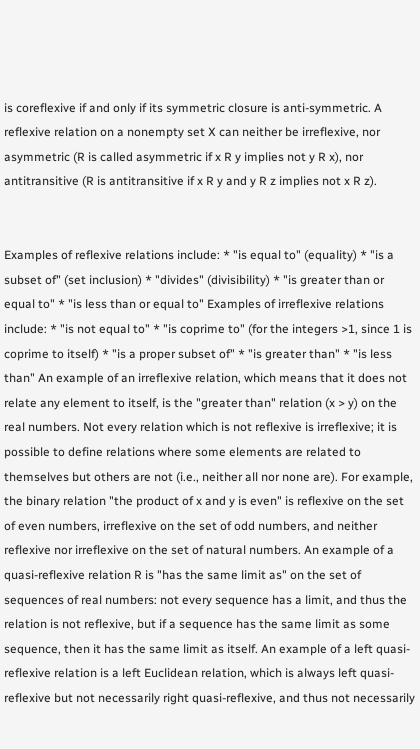is coreflexive if and only if its symmetric closure is anti-symmetric. A reflexive relation on a nonempty set X can neither be irreflexive, nor asymmetric (R is called asymmetric if x R y implies not y R x), nor antitransitive (R is antitransitive if x R y and y R z implies not x R z).


Examples of reflexive relations include: * "is equal to" (equality) * "is a subset of" (set inclusion) * "divides" (divisibility) * "is greater than or equal to" * "is less than or equal to" Examples of irreflexive relations include: * "is not equal to" * "is coprime to" (for the integers >1, since 1 is coprime to itself) * "is a proper subset of" * "is greater than" * "is less than" An example of an irreflexive relation, which means that it does not relate any element to itself, is the "greater than" relation (x > y) on the real numbers. Not every relation which is not reflexive is irreflexive; it is possible to define relations where some elements are related to themselves but others are not (i.e., neither all nor none are). For example, the binary relation "the product of x and y is even" is reflexive on the set of even numbers, irreflexive on the set of odd numbers, and neither reflexive nor irreflexive on the set of natural numbers. An example of a quasi-reflexive relation R is "has the same limit as" on the set of sequences of real numbers: not every sequence has a limit, and thus the relation is not reflexive, but if a sequence has the same limit as some sequence, then it has the same limit as itself. An example of a left quasi-reflexive relation is a left Euclidean relation, which is always left quasi-reflexive but not necessarily right quasi-reflexive, and thus not necessarily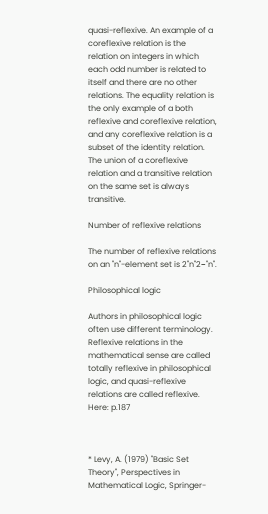quasi-reflexive. An example of a coreflexive relation is the relation on integers in which each odd number is related to itself and there are no other relations. The equality relation is the only example of a both reflexive and coreflexive relation, and any coreflexive relation is a subset of the identity relation. The union of a coreflexive relation and a transitive relation on the same set is always transitive.

Number of reflexive relations

The number of reflexive relations on an ''n''-element set is 2''n''2−''n''.

Philosophical logic

Authors in philosophical logic often use different terminology. Reflexive relations in the mathematical sense are called totally reflexive in philosophical logic, and quasi-reflexive relations are called reflexive. Here: p.187



* Levy, A. (1979) ''Basic Set Theory'', Perspectives in Mathematical Logic, Springer-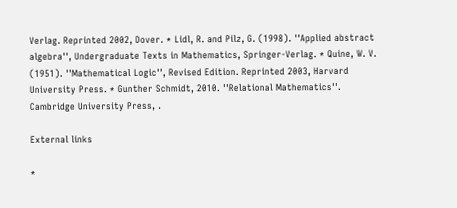Verlag. Reprinted 2002, Dover. * Lidl, R. and Pilz, G. (1998). ''Applied abstract algebra'', Undergraduate Texts in Mathematics, Springer-Verlag. * Quine, W. V. (1951). ''Mathematical Logic'', Revised Edition. Reprinted 2003, Harvard University Press. * Gunther Schmidt, 2010. ''Relational Mathematics''. Cambridge University Press, .

External links

*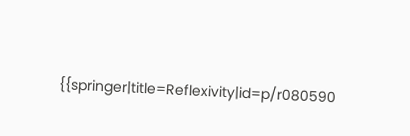{{springer|title=Reflexivity|id=p/r080590